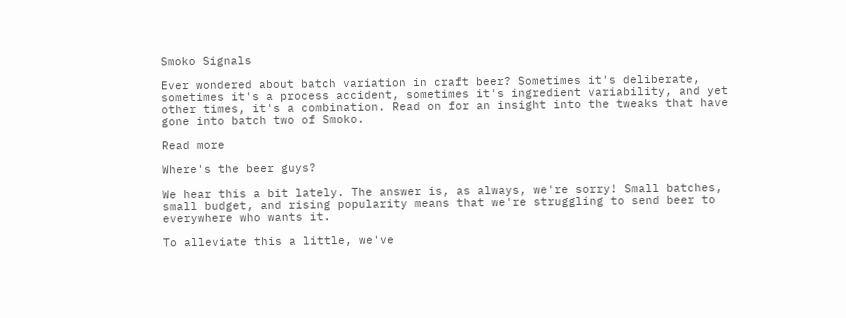Smoko Signals

Ever wondered about batch variation in craft beer? Sometimes it's deliberate, sometimes it's a process accident, sometimes it's ingredient variability, and yet other times, it's a combination. Read on for an insight into the tweaks that have gone into batch two of Smoko.

Read more

Where's the beer guys?

We hear this a bit lately. The answer is, as always, we're sorry! Small batches, small budget, and rising popularity means that we're struggling to send beer to everywhere who wants it.

To alleviate this a little, we've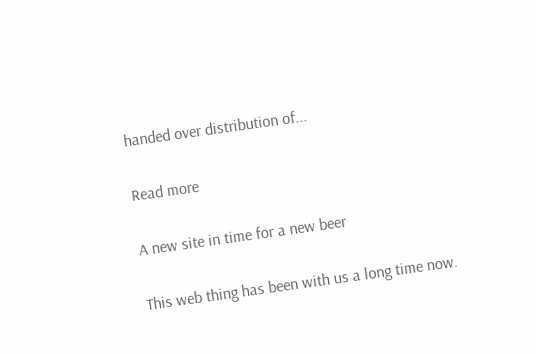handed over distribution of...

Read more

A new site in time for a new beer

This web thing has been with us a long time now.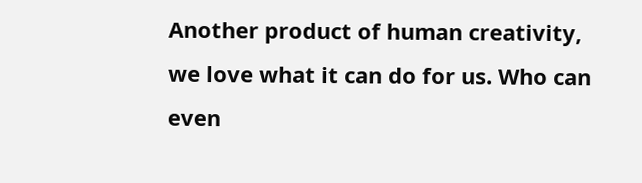Another product of human creativity, we love what it can do for us. Who can even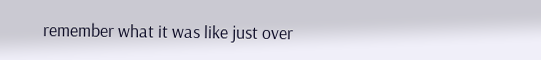remember what it was like just over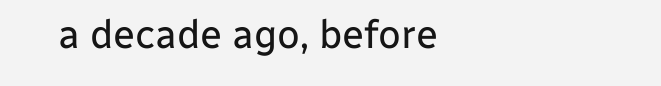a decade ago, before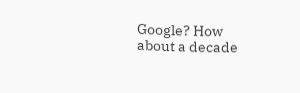Google? How about a decade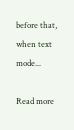before that, when text mode...

Read more